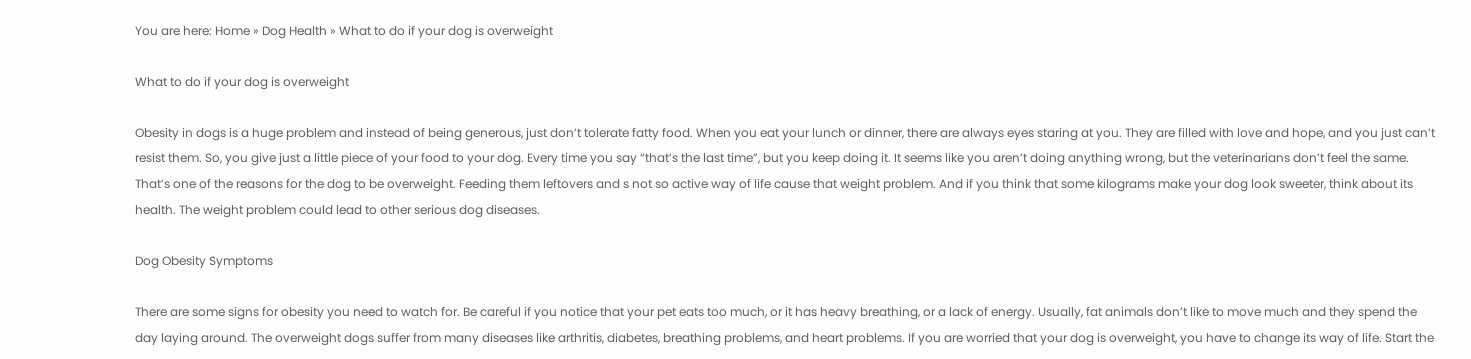You are here: Home » Dog Health » What to do if your dog is overweight

What to do if your dog is overweight

Obesity in dogs is a huge problem and instead of being generous, just don’t tolerate fatty food. When you eat your lunch or dinner, there are always eyes staring at you. They are filled with love and hope, and you just can’t resist them. So, you give just a little piece of your food to your dog. Every time you say “that’s the last time”, but you keep doing it. It seems like you aren’t doing anything wrong, but the veterinarians don’t feel the same. That’s one of the reasons for the dog to be overweight. Feeding them leftovers and s not so active way of life cause that weight problem. And if you think that some kilograms make your dog look sweeter, think about its health. The weight problem could lead to other serious dog diseases.

Dog Obesity Symptoms

There are some signs for obesity you need to watch for. Be careful if you notice that your pet eats too much, or it has heavy breathing, or a lack of energy. Usually, fat animals don’t like to move much and they spend the day laying around. The overweight dogs suffer from many diseases like arthritis, diabetes, breathing problems, and heart problems. If you are worried that your dog is overweight, you have to change its way of life. Start the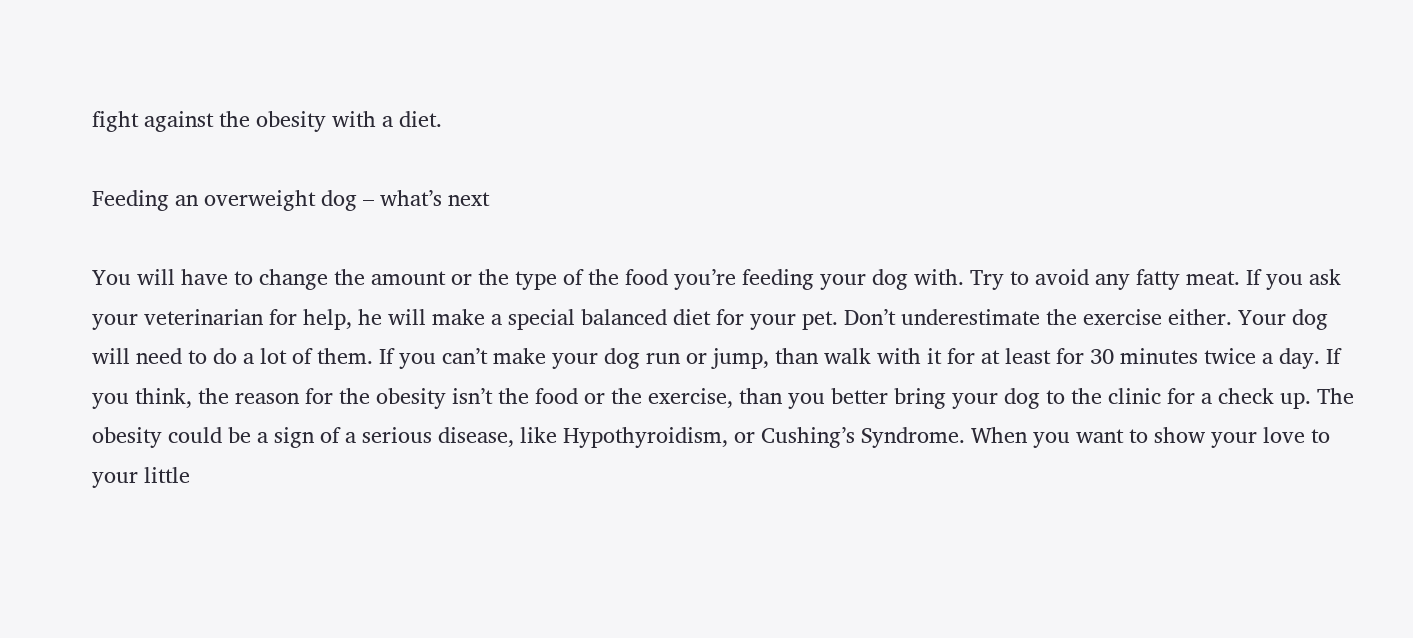fight against the obesity with a diet.

Feeding an overweight dog – what’s next

You will have to change the amount or the type of the food you’re feeding your dog with. Try to avoid any fatty meat. If you ask your veterinarian for help, he will make a special balanced diet for your pet. Don’t underestimate the exercise either. Your dog will need to do a lot of them. If you can’t make your dog run or jump, than walk with it for at least for 30 minutes twice a day. If you think, the reason for the obesity isn’t the food or the exercise, than you better bring your dog to the clinic for a check up. The obesity could be a sign of a serious disease, like Hypothyroidism, or Cushing’s Syndrome. When you want to show your love to your little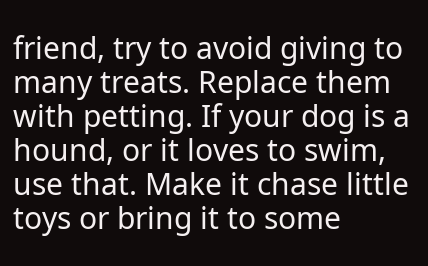friend, try to avoid giving to many treats. Replace them with petting. If your dog is a hound, or it loves to swim, use that. Make it chase little toys or bring it to some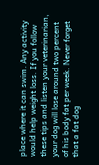place where it can swim. Any activity would help weight loss. If you follow these tips and listen your veterinarian, your dog will lose around two percent of his body fat per week. Never forget that a fat dog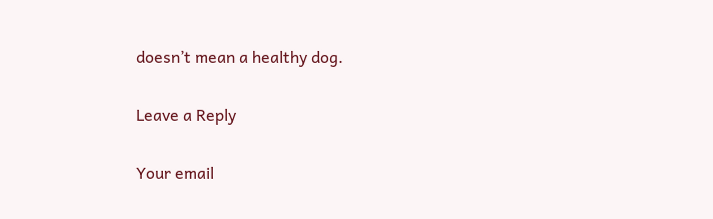doesn’t mean a healthy dog.

Leave a Reply

Your email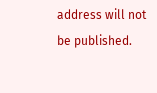address will not be published.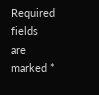Required fields are marked *